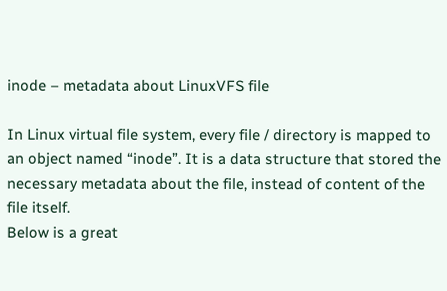inode – metadata about LinuxVFS file

In Linux virtual file system, every file / directory is mapped to an object named “inode”. It is a data structure that stored the necessary metadata about the file, instead of content of the file itself.
Below is a great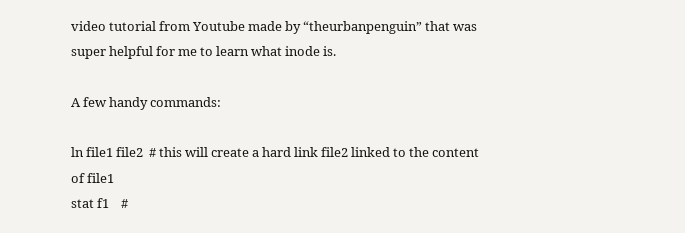video tutorial from Youtube made by “theurbanpenguin” that was super helpful for me to learn what inode is.

A few handy commands:

ln file1 file2  # this will create a hard link file2 linked to the content of file1
stat f1    #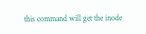this command will get the inode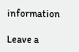information

Leave a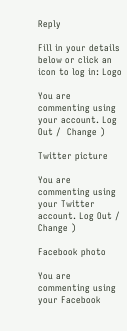Reply

Fill in your details below or click an icon to log in: Logo

You are commenting using your account. Log Out /  Change )

Twitter picture

You are commenting using your Twitter account. Log Out /  Change )

Facebook photo

You are commenting using your Facebook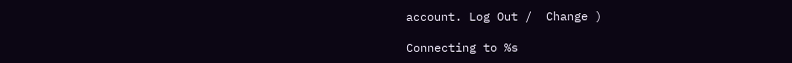account. Log Out /  Change )

Connecting to %s